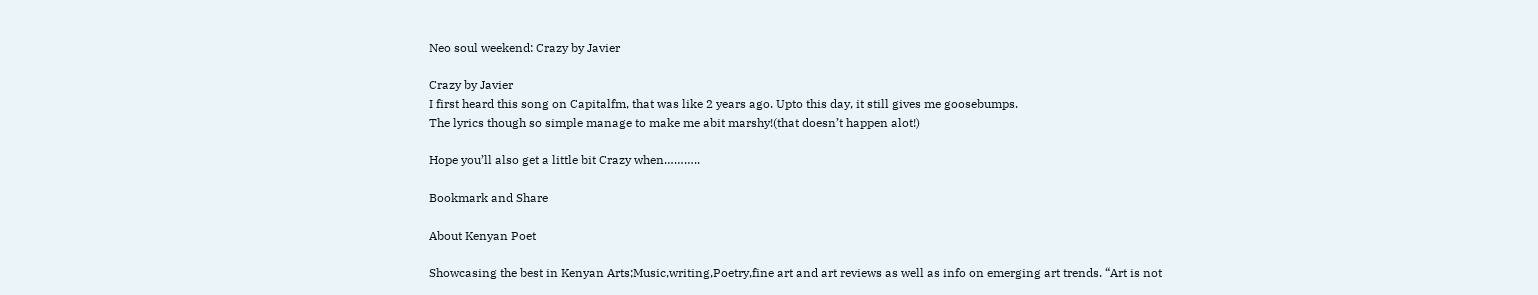Neo soul weekend: Crazy by Javier

Crazy by Javier
I first heard this song on Capitalfm, that was like 2 years ago. Upto this day, it still gives me goosebumps.
The lyrics though so simple manage to make me abit marshy!(that doesn’t happen alot!)

Hope you’ll also get a little bit Crazy when………..

Bookmark and Share

About Kenyan Poet

Showcasing the best in Kenyan Arts;Music,writing,Poetry,fine art and art reviews as well as info on emerging art trends. “Art is not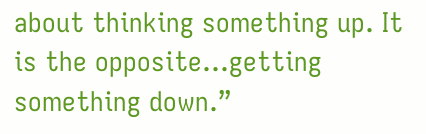about thinking something up. It is the opposite…getting something down.”